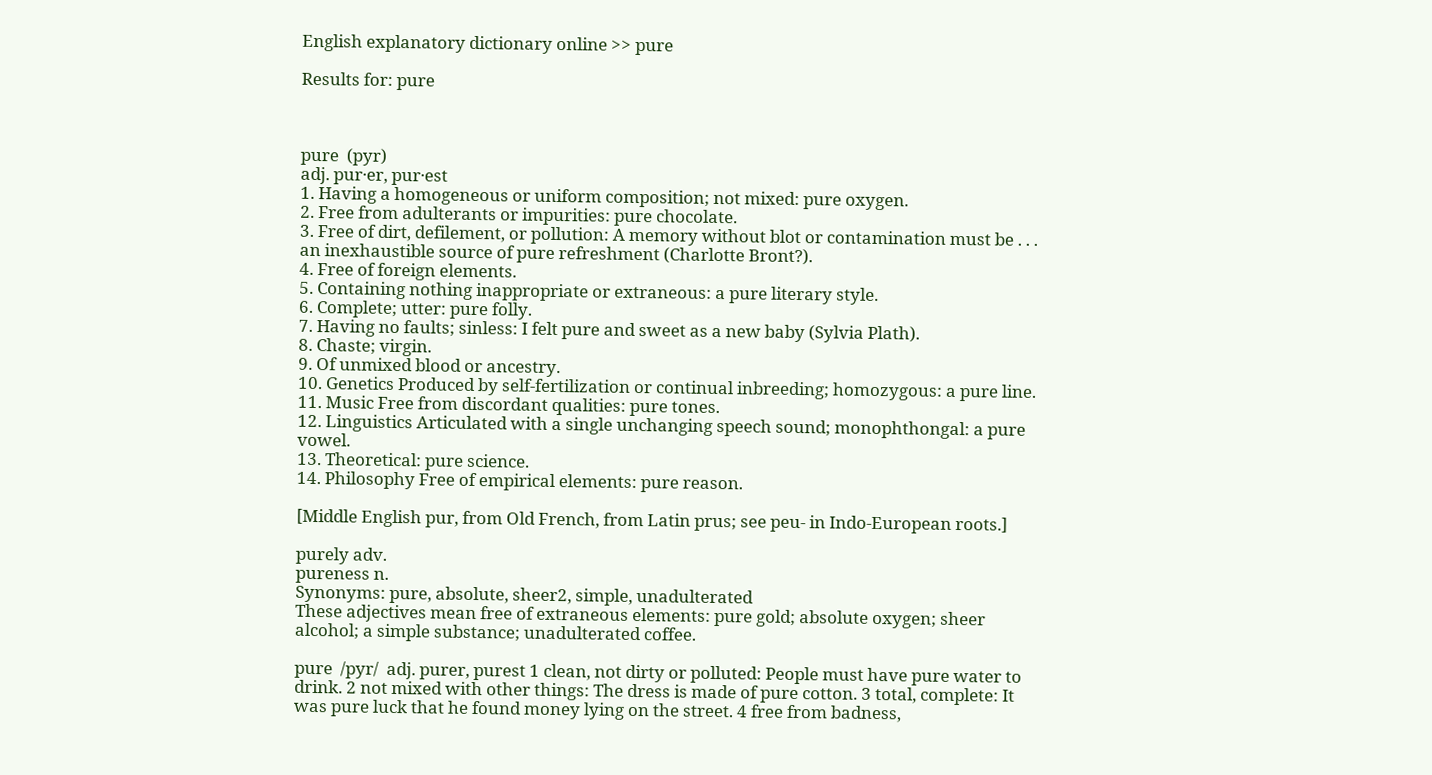English explanatory dictionary online >> pure

Results for: pure



pure  (pyr)
adj. pur·er, pur·est
1. Having a homogeneous or uniform composition; not mixed: pure oxygen.
2. Free from adulterants or impurities: pure chocolate.
3. Free of dirt, defilement, or pollution: A memory without blot or contamination must be . . . an inexhaustible source of pure refreshment (Charlotte Bront?).
4. Free of foreign elements.
5. Containing nothing inappropriate or extraneous: a pure literary style.
6. Complete; utter: pure folly.
7. Having no faults; sinless: I felt pure and sweet as a new baby (Sylvia Plath).
8. Chaste; virgin.
9. Of unmixed blood or ancestry.
10. Genetics Produced by self-fertilization or continual inbreeding; homozygous: a pure line.
11. Music Free from discordant qualities: pure tones.
12. Linguistics Articulated with a single unchanging speech sound; monophthongal: a pure vowel.
13. Theoretical: pure science.
14. Philosophy Free of empirical elements: pure reason.

[Middle English pur, from Old French, from Latin prus; see peu- in Indo-European roots.]

purely adv.
pureness n.
Synonyms: pure, absolute, sheer2, simple, unadulterated
These adjectives mean free of extraneous elements: pure gold; absolute oxygen; sheer alcohol; a simple substance; unadulterated coffee.

pure  /pyr/  adj. purer, purest 1 clean, not dirty or polluted: People must have pure water to drink. 2 not mixed with other things: The dress is made of pure cotton. 3 total, complete: It was pure luck that he found money lying on the street. 4 free from badness,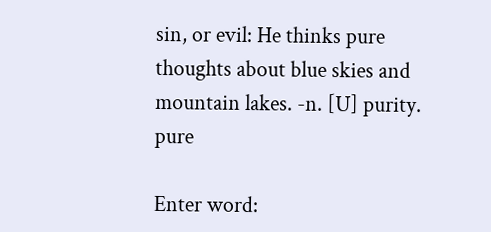sin, or evil: He thinks pure thoughts about blue skies and mountain lakes. -n. [U] purity. pure

Enter word: